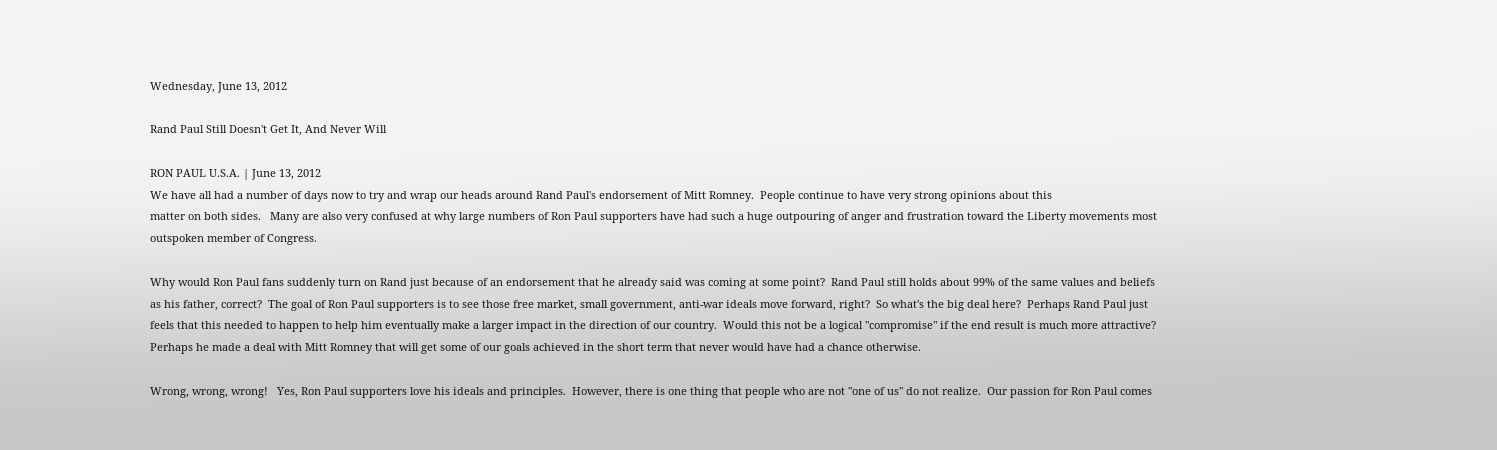Wednesday, June 13, 2012

Rand Paul Still Doesn't Get It, And Never Will

RON PAUL U.S.A. | June 13, 2012
We have all had a number of days now to try and wrap our heads around Rand Paul's endorsement of Mitt Romney.  People continue to have very strong opinions about this
matter on both sides.   Many are also very confused at why large numbers of Ron Paul supporters have had such a huge outpouring of anger and frustration toward the Liberty movements most outspoken member of Congress.

Why would Ron Paul fans suddenly turn on Rand just because of an endorsement that he already said was coming at some point?  Rand Paul still holds about 99% of the same values and beliefs as his father, correct?  The goal of Ron Paul supporters is to see those free market, small government, anti-war ideals move forward, right?  So what's the big deal here?  Perhaps Rand Paul just feels that this needed to happen to help him eventually make a larger impact in the direction of our country.  Would this not be a logical "compromise" if the end result is much more attractive?  Perhaps he made a deal with Mitt Romney that will get some of our goals achieved in the short term that never would have had a chance otherwise.

Wrong, wrong, wrong!   Yes, Ron Paul supporters love his ideals and principles.  However, there is one thing that people who are not "one of us" do not realize.  Our passion for Ron Paul comes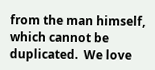from the man himself, which cannot be duplicated.  We love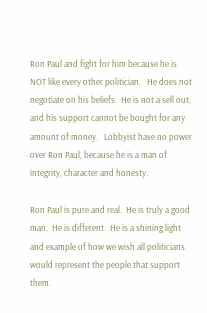Ron Paul and fight for him because he is NOT like every other politician.   He does not negotiate on his beliefs.  He is not a sell out, and his support cannot be bought for any amount of money.   Lobbyist have no power over Ron Paul, because he is a man of integrity, character and honesty.

Ron Paul is pure and real.  He is truly a good man.  He is different.  He is a shining light and example of how we wish all politicians would represent the people that support them.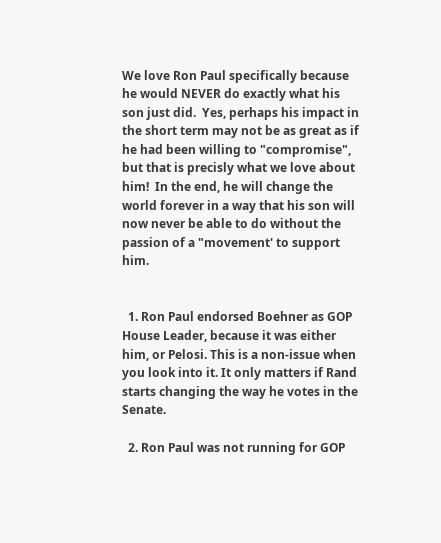We love Ron Paul specifically because he would NEVER do exactly what his son just did.  Yes, perhaps his impact in the short term may not be as great as if he had been willing to "compromise", but that is precisly what we love about him!  In the end, he will change the world forever in a way that his son will now never be able to do without the passion of a "movement' to support him.


  1. Ron Paul endorsed Boehner as GOP House Leader, because it was either him, or Pelosi. This is a non-issue when you look into it. It only matters if Rand starts changing the way he votes in the Senate.

  2. Ron Paul was not running for GOP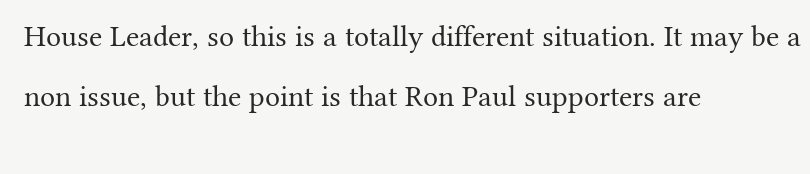House Leader, so this is a totally different situation. It may be a non issue, but the point is that Ron Paul supporters are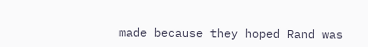made because they hoped Rand was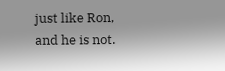just like Ron, and he is not.